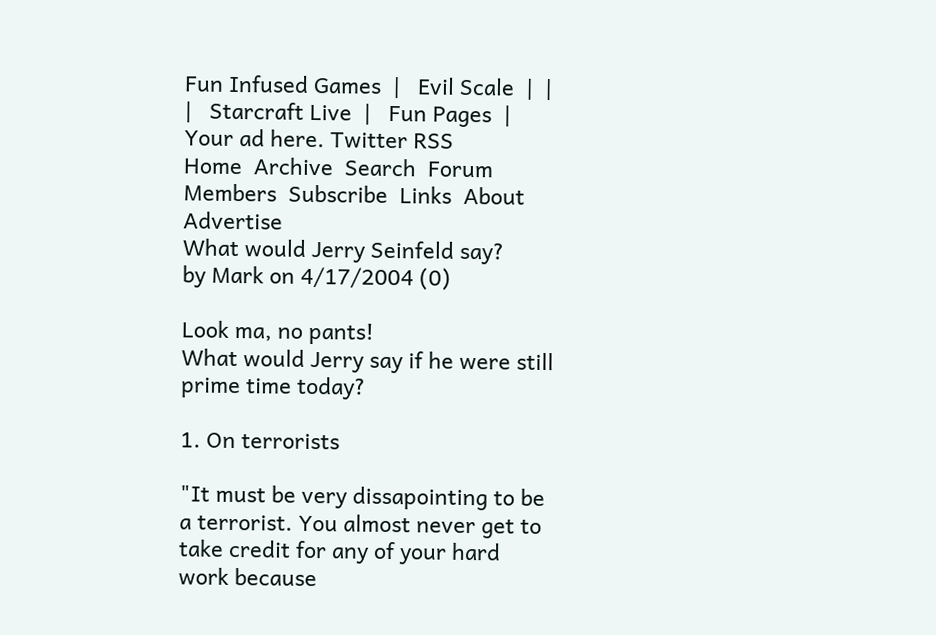Fun Infused Games  |   Evil Scale  |  |  |   Starcraft Live  |   Fun Pages  |   Your ad here. Twitter RSS
Home  Archive  Search  Forum  Members  Subscribe  Links  About  Advertise
What would Jerry Seinfeld say?
by Mark on 4/17/2004 (0)

Look ma, no pants!
What would Jerry say if he were still prime time today?

1. On terrorists

"It must be very dissapointing to be a terrorist. You almost never get to take credit for any of your hard work because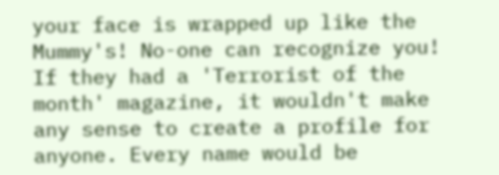your face is wrapped up like the Mummy's! No-one can recognize you! If they had a 'Terrorist of the month' magazine, it wouldn't make any sense to create a profile for anyone. Every name would be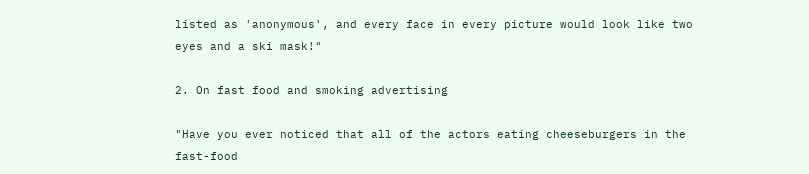listed as 'anonymous', and every face in every picture would look like two eyes and a ski mask!"

2. On fast food and smoking advertising

"Have you ever noticed that all of the actors eating cheeseburgers in the fast-food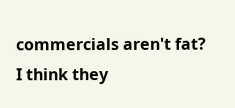commercials aren't fat? I think they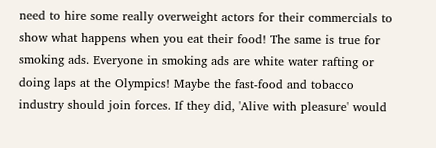need to hire some really overweight actors for their commercials to show what happens when you eat their food! The same is true for smoking ads. Everyone in smoking ads are white water rafting or doing laps at the Olympics! Maybe the fast-food and tobacco industry should join forces. If they did, 'Alive with pleasure' would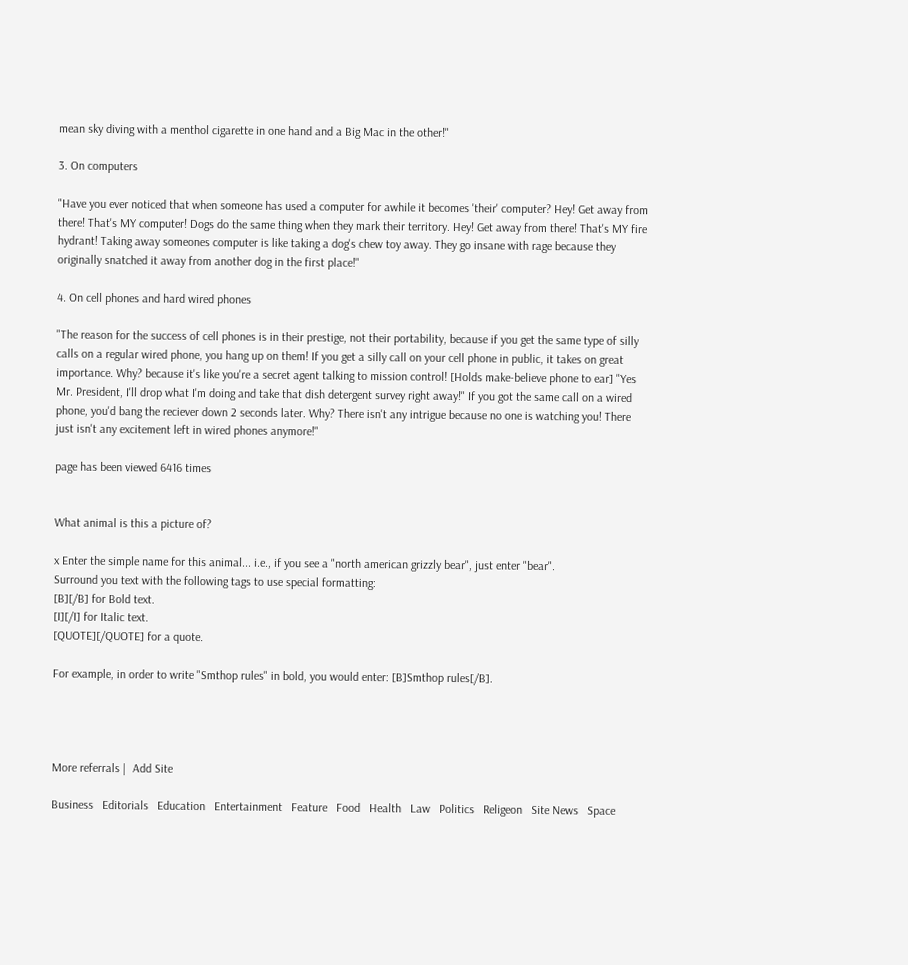mean sky diving with a menthol cigarette in one hand and a Big Mac in the other!"

3. On computers

"Have you ever noticed that when someone has used a computer for awhile it becomes 'their' computer? Hey! Get away from there! That's MY computer! Dogs do the same thing when they mark their territory. Hey! Get away from there! That's MY fire hydrant! Taking away someones computer is like taking a dog's chew toy away. They go insane with rage because they originally snatched it away from another dog in the first place!"

4. On cell phones and hard wired phones

"The reason for the success of cell phones is in their prestige, not their portability, because if you get the same type of silly calls on a regular wired phone, you hang up on them! If you get a silly call on your cell phone in public, it takes on great importance. Why? because it's like you're a secret agent talking to mission control! [Holds make-believe phone to ear] "Yes Mr. President, I'll drop what I'm doing and take that dish detergent survey right away!" If you got the same call on a wired phone, you'd bang the reciever down 2 seconds later. Why? There isn't any intrigue because no one is watching you! There just isn't any excitement left in wired phones anymore!"

page has been viewed 6416 times


What animal is this a picture of?

x Enter the simple name for this animal... i.e., if you see a "north american grizzly bear", just enter "bear".
Surround you text with the following tags to use special formatting:
[B][/B] for Bold text.
[I][/I] for Italic text.
[QUOTE][/QUOTE] for a quote.

For example, in order to write "Smthop rules" in bold, you would enter: [B]Smthop rules[/B].




More referrals |  Add Site

Business   Editorials   Education   Entertainment   Feature   Food   Health   Law   Politics   Religeon   Site News   Space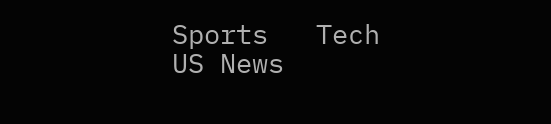Sports   Tech   US News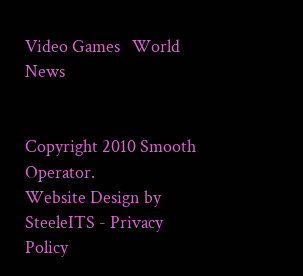Video Games   World News


Copyright 2010 Smooth Operator.
Website Design by SteeleITS - Privacy Policy